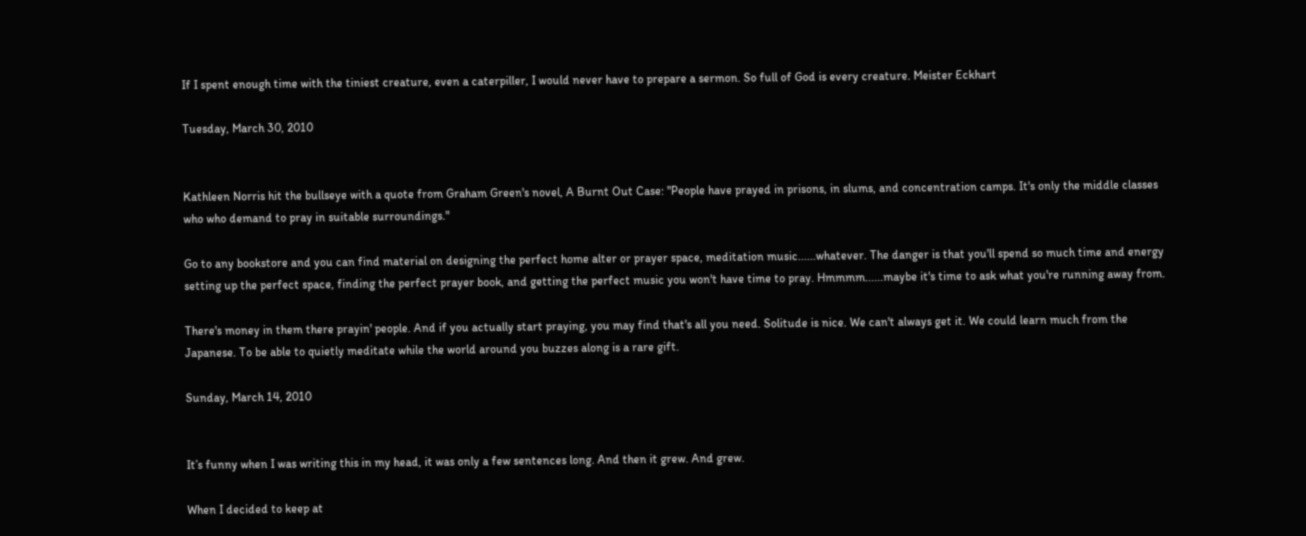If I spent enough time with the tiniest creature, even a caterpiller, I would never have to prepare a sermon. So full of God is every creature. Meister Eckhart

Tuesday, March 30, 2010


Kathleen Norris hit the bullseye with a quote from Graham Green's novel, A Burnt Out Case: "People have prayed in prisons, in slums, and concentration camps. It's only the middle classes who who demand to pray in suitable surroundings."

Go to any bookstore and you can find material on designing the perfect home alter or prayer space, meditation music......whatever. The danger is that you'll spend so much time and energy setting up the perfect space, finding the perfect prayer book, and getting the perfect music you won't have time to pray. Hmmmm......maybe it's time to ask what you're running away from.

There's money in them there prayin' people. And if you actually start praying, you may find that's all you need. Solitude is nice. We can't always get it. We could learn much from the Japanese. To be able to quietly meditate while the world around you buzzes along is a rare gift.

Sunday, March 14, 2010


It’s funny when I was writing this in my head, it was only a few sentences long. And then it grew. And grew.

When I decided to keep at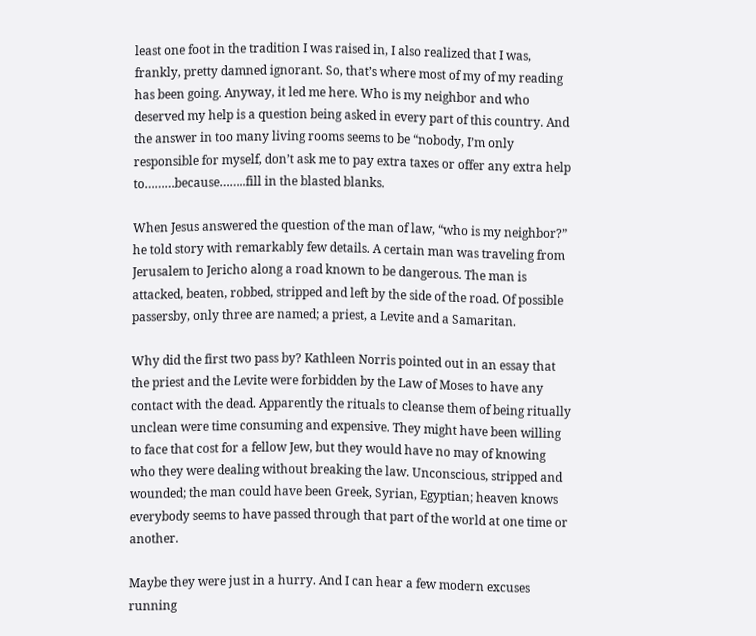least one foot in the tradition I was raised in, I also realized that I was, frankly, pretty damned ignorant. So, that’s where most of my of my reading has been going. Anyway, it led me here. Who is my neighbor and who deserved my help is a question being asked in every part of this country. And the answer in too many living rooms seems to be “nobody, I’m only responsible for myself, don’t ask me to pay extra taxes or offer any extra help to………because……..fill in the blasted blanks.

When Jesus answered the question of the man of law, “who is my neighbor?” he told story with remarkably few details. A certain man was traveling from Jerusalem to Jericho along a road known to be dangerous. The man is attacked, beaten, robbed, stripped and left by the side of the road. Of possible passersby, only three are named; a priest, a Levite and a Samaritan.

Why did the first two pass by? Kathleen Norris pointed out in an essay that the priest and the Levite were forbidden by the Law of Moses to have any contact with the dead. Apparently the rituals to cleanse them of being ritually unclean were time consuming and expensive. They might have been willing to face that cost for a fellow Jew, but they would have no may of knowing who they were dealing without breaking the law. Unconscious, stripped and wounded; the man could have been Greek, Syrian, Egyptian; heaven knows everybody seems to have passed through that part of the world at one time or another.

Maybe they were just in a hurry. And I can hear a few modern excuses running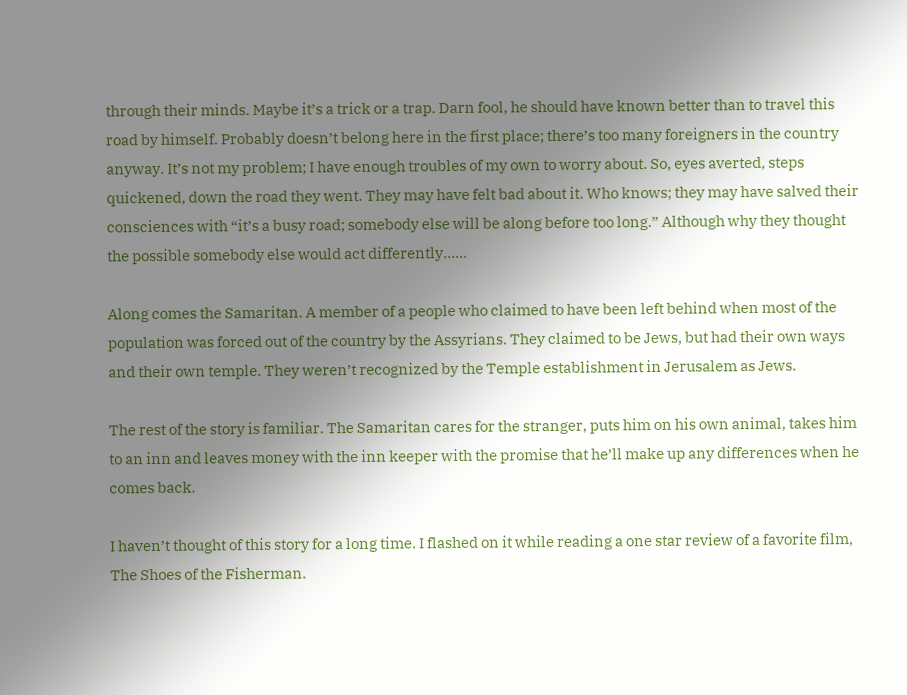through their minds. Maybe it’s a trick or a trap. Darn fool, he should have known better than to travel this road by himself. Probably doesn’t belong here in the first place; there’s too many foreigners in the country anyway. It’s not my problem; I have enough troubles of my own to worry about. So, eyes averted, steps quickened, down the road they went. They may have felt bad about it. Who knows; they may have salved their consciences with “it’s a busy road; somebody else will be along before too long.” Although why they thought the possible somebody else would act differently……

Along comes the Samaritan. A member of a people who claimed to have been left behind when most of the population was forced out of the country by the Assyrians. They claimed to be Jews, but had their own ways and their own temple. They weren’t recognized by the Temple establishment in Jerusalem as Jews.

The rest of the story is familiar. The Samaritan cares for the stranger, puts him on his own animal, takes him to an inn and leaves money with the inn keeper with the promise that he’ll make up any differences when he comes back.

I haven’t thought of this story for a long time. I flashed on it while reading a one star review of a favorite film, The Shoes of the Fisherman.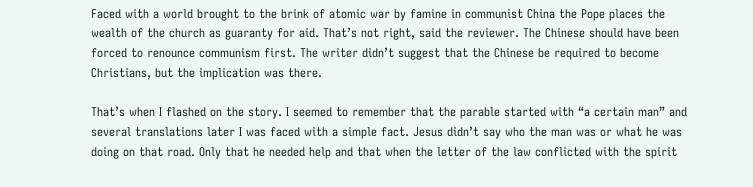Faced with a world brought to the brink of atomic war by famine in communist China the Pope places the wealth of the church as guaranty for aid. That’s not right, said the reviewer. The Chinese should have been forced to renounce communism first. The writer didn’t suggest that the Chinese be required to become Christians, but the implication was there.

That’s when I flashed on the story. I seemed to remember that the parable started with “a certain man” and several translations later I was faced with a simple fact. Jesus didn’t say who the man was or what he was doing on that road. Only that he needed help and that when the letter of the law conflicted with the spirit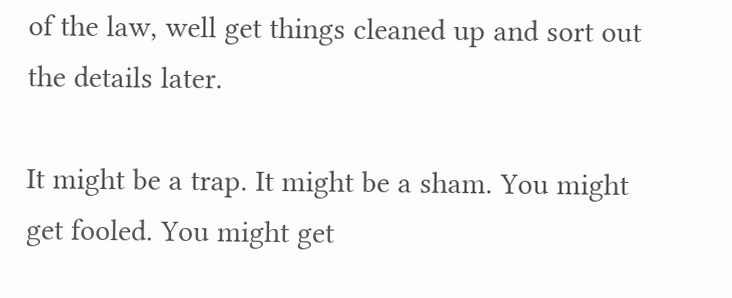of the law, well get things cleaned up and sort out the details later.

It might be a trap. It might be a sham. You might get fooled. You might get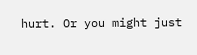hurt. Or you might just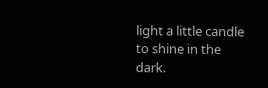light a little candle to shine in the dark.